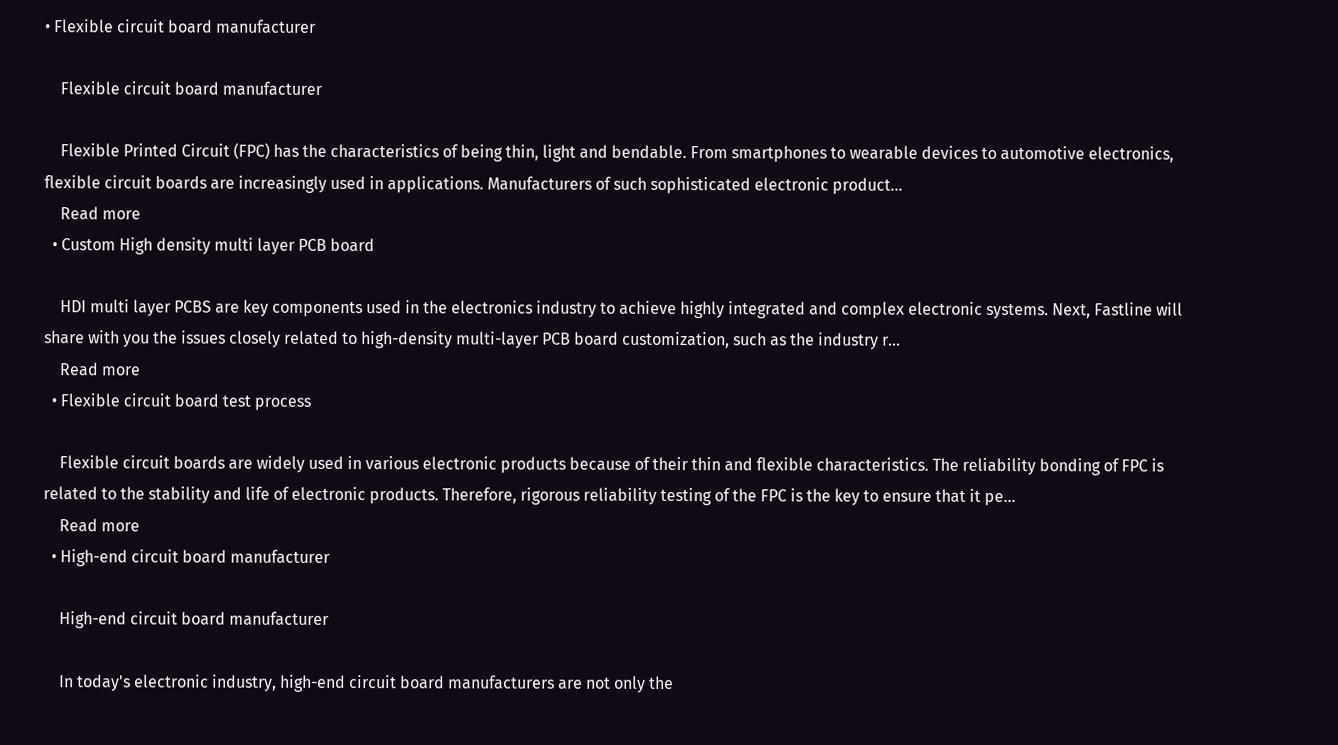• Flexible circuit board manufacturer

    Flexible circuit board manufacturer

    Flexible Printed Circuit (FPC) has the characteristics of being thin, light and bendable. From smartphones to wearable devices to automotive electronics, flexible circuit boards are increasingly used in applications. Manufacturers of such sophisticated electronic product...
    Read more
  • Custom High density multi layer PCB board

    HDI multi layer PCBS are key components used in the electronics industry to achieve highly integrated and complex electronic systems. Next, Fastline will share with you the issues closely related to high-density multi-layer PCB board customization, such as the industry r...
    Read more
  • Flexible circuit board test process

    Flexible circuit boards are widely used in various electronic products because of their thin and flexible characteristics. The reliability bonding of FPC is related to the stability and life of electronic products. Therefore, rigorous reliability testing of the FPC is the key to ensure that it pe...
    Read more
  • High-end circuit board manufacturer

    High-end circuit board manufacturer

    In today's electronic industry, high-end circuit board manufacturers are not only the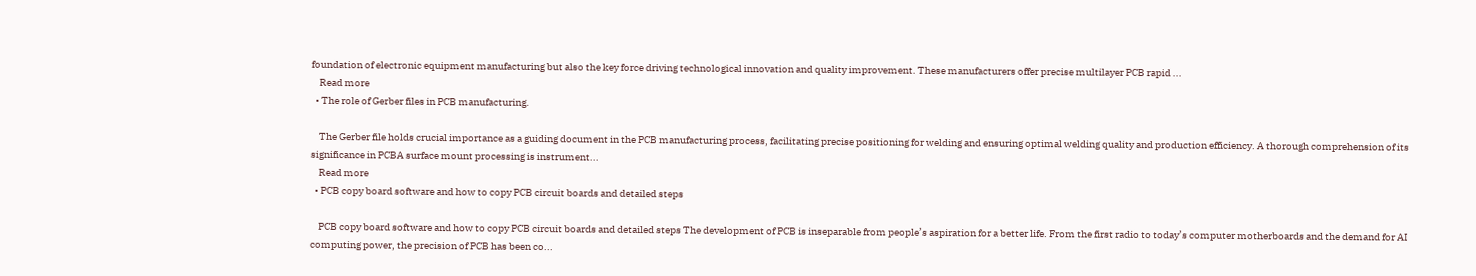foundation of electronic equipment manufacturing but also the key force driving technological innovation and quality improvement. These manufacturers offer precise multilayer PCB rapid ...
    Read more
  • The role of Gerber files in PCB manufacturing.

    The Gerber file holds crucial importance as a guiding document in the PCB manufacturing process, facilitating precise positioning for welding and ensuring optimal welding quality and production efficiency. A thorough comprehension of its significance in PCBA surface mount processing is instrument...
    Read more
  • PCB copy board software and how to copy PCB circuit boards and detailed steps

    PCB copy board software and how to copy PCB circuit boards and detailed steps The development of PCB is inseparable from people’s aspiration for a better life. From the first radio to today’s computer motherboards and the demand for AI computing power, the precision of PCB has been co...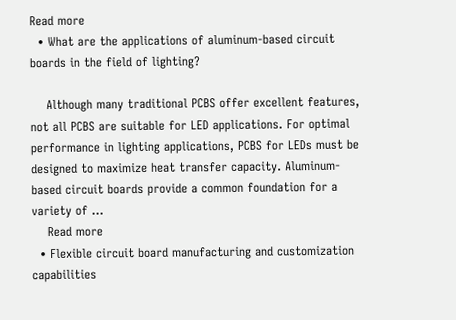Read more
  • What are the applications of aluminum-based circuit boards in the field of lighting?

    Although many traditional PCBS offer excellent features, not all PCBS are suitable for LED applications. For optimal performance in lighting applications, PCBS for LEDs must be designed to maximize heat transfer capacity. Aluminum-based circuit boards provide a common foundation for a variety of ...
    Read more
  • Flexible circuit board manufacturing and customization capabilities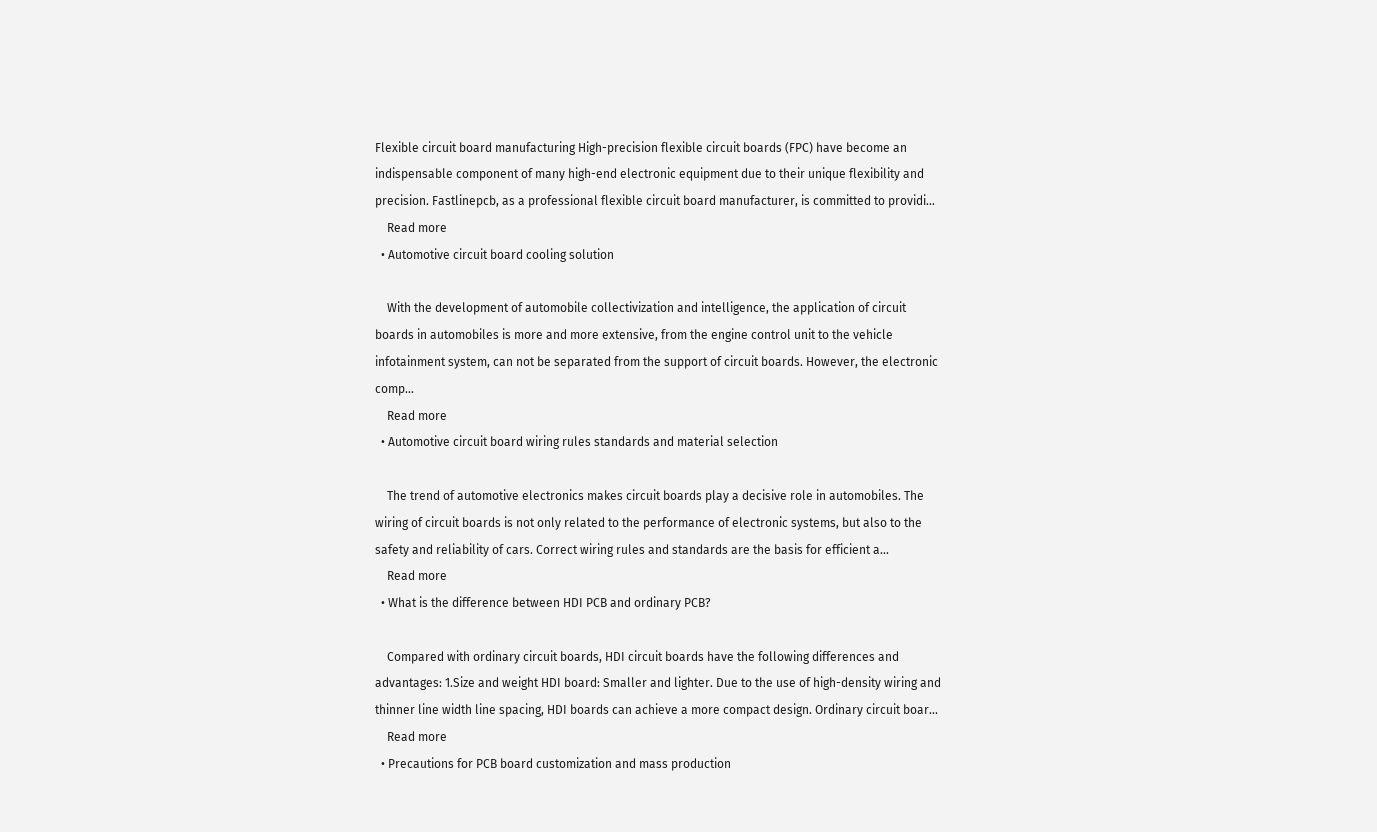Flexible circuit board manufacturing High-precision flexible circuit boards (FPC) have become an indispensable component of many high-end electronic equipment due to their unique flexibility and precision. Fastlinepcb, as a professional flexible circuit board manufacturer, is committed to providi...
    Read more
  • Automotive circuit board cooling solution

    With the development of automobile collectivization and intelligence, the application of circuit boards in automobiles is more and more extensive, from the engine control unit to the vehicle infotainment system, can not be separated from the support of circuit boards. However, the electronic comp...
    Read more
  • Automotive circuit board wiring rules standards and material selection

    The trend of automotive electronics makes circuit boards play a decisive role in automobiles. The wiring of circuit boards is not only related to the performance of electronic systems, but also to the safety and reliability of cars. Correct wiring rules and standards are the basis for efficient a...
    Read more
  • What is the difference between HDI PCB and ordinary PCB?

    Compared with ordinary circuit boards, HDI circuit boards have the following differences and advantages: 1.Size and weight HDI board: Smaller and lighter. Due to the use of high-density wiring and thinner line width line spacing, HDI boards can achieve a more compact design. Ordinary circuit boar...
    Read more
  • Precautions for PCB board customization and mass production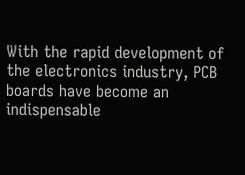With the rapid development of the electronics industry, PCB boards have become an indispensable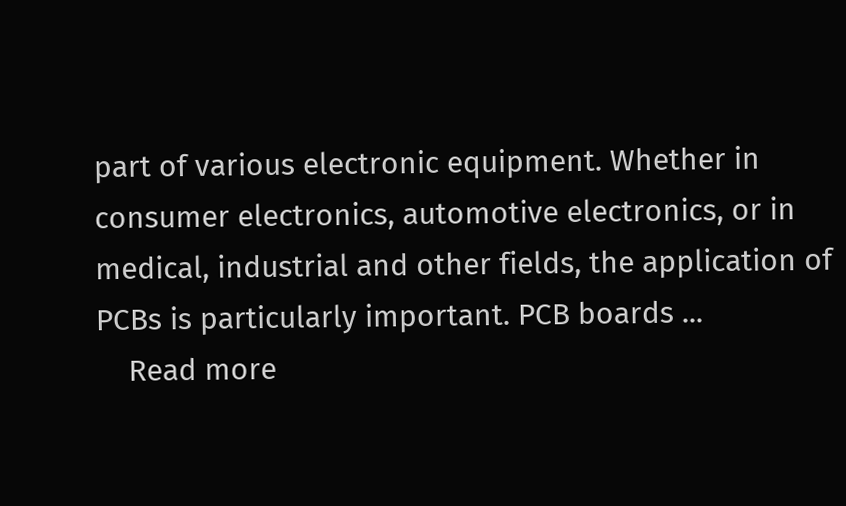part of various electronic equipment. Whether in consumer electronics, automotive electronics, or in medical, industrial and other fields, the application of PCBs is particularly important. PCB boards ...
    Read more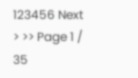123456 Next > >> Page 1 / 35